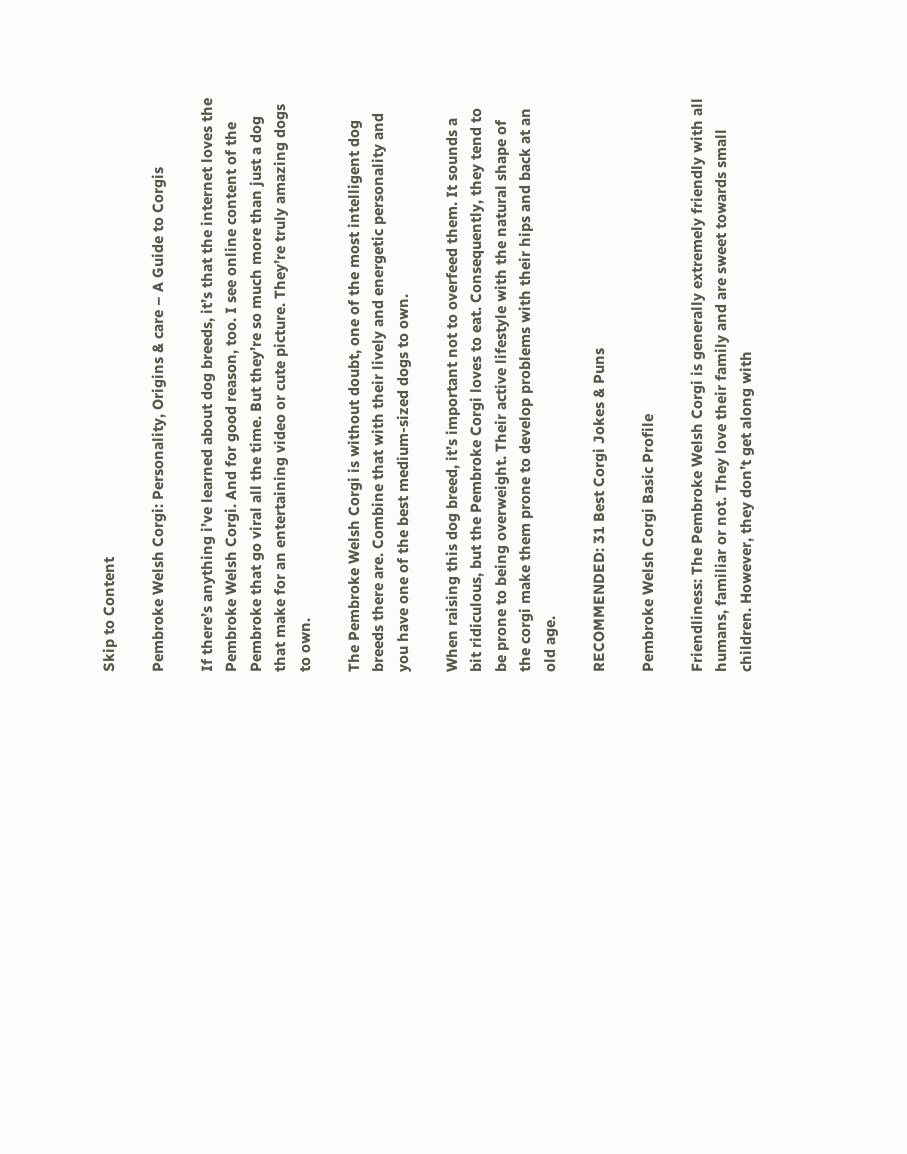Skip to Content

Pembroke Welsh Corgi: Personality, Origins & care – A Guide to Corgis

If there’s anything i’ve learned about dog breeds, it’s that the internet loves the Pembroke Welsh Corgi. And for good reason, too. I see online content of the Pembroke that go viral all the time. But they’re so much more than just a dog that make for an entertaining video or cute picture. They’re truly amazing dogs to own.

The Pembroke Welsh Corgi is without doubt, one of the most intelligent dog breeds there are. Combine that with their lively and energetic personality and you have one of the best medium-sized dogs to own.

When raising this dog breed, it’s important not to overfeed them. It sounds a bit ridiculous, but the Pembroke Corgi loves to eat. Consequently, they tend to be prone to being overweight. Their active lifestyle with the natural shape of the corgi make them prone to develop problems with their hips and back at an old age.

RECOMMENDED: 31 Best Corgi Jokes & Puns

Pembroke Welsh Corgi Basic Profile

Friendliness: The Pembroke Welsh Corgi is generally extremely friendly with all humans, familiar or not. They love their family and are sweet towards small children. However, they don’t get along with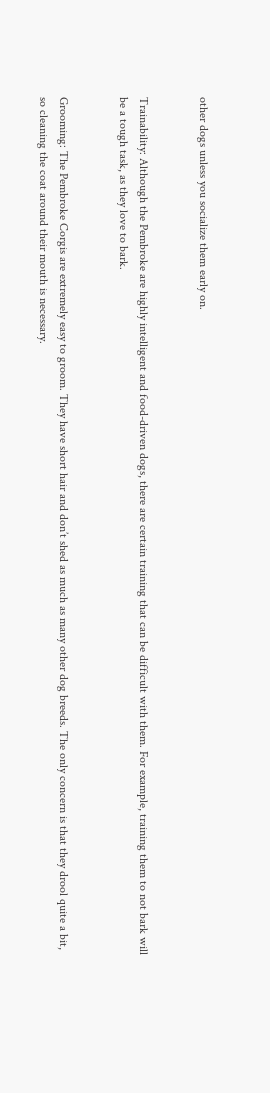other dogs unless you socialize them early on.


Trainability: Although the Pembroke are highly intelligent and food-driven dogs, there are certain training that can be difficult with them. For example, training them to not bark will be a tough task, as they love to bark.


Grooming: The Pembroke Corgis are extremely easy to groom. They have short hair and don’t shed as much as many other dog breeds. The only concern is that they drool quite a bit, so cleaning the coat around their mouth is necessary.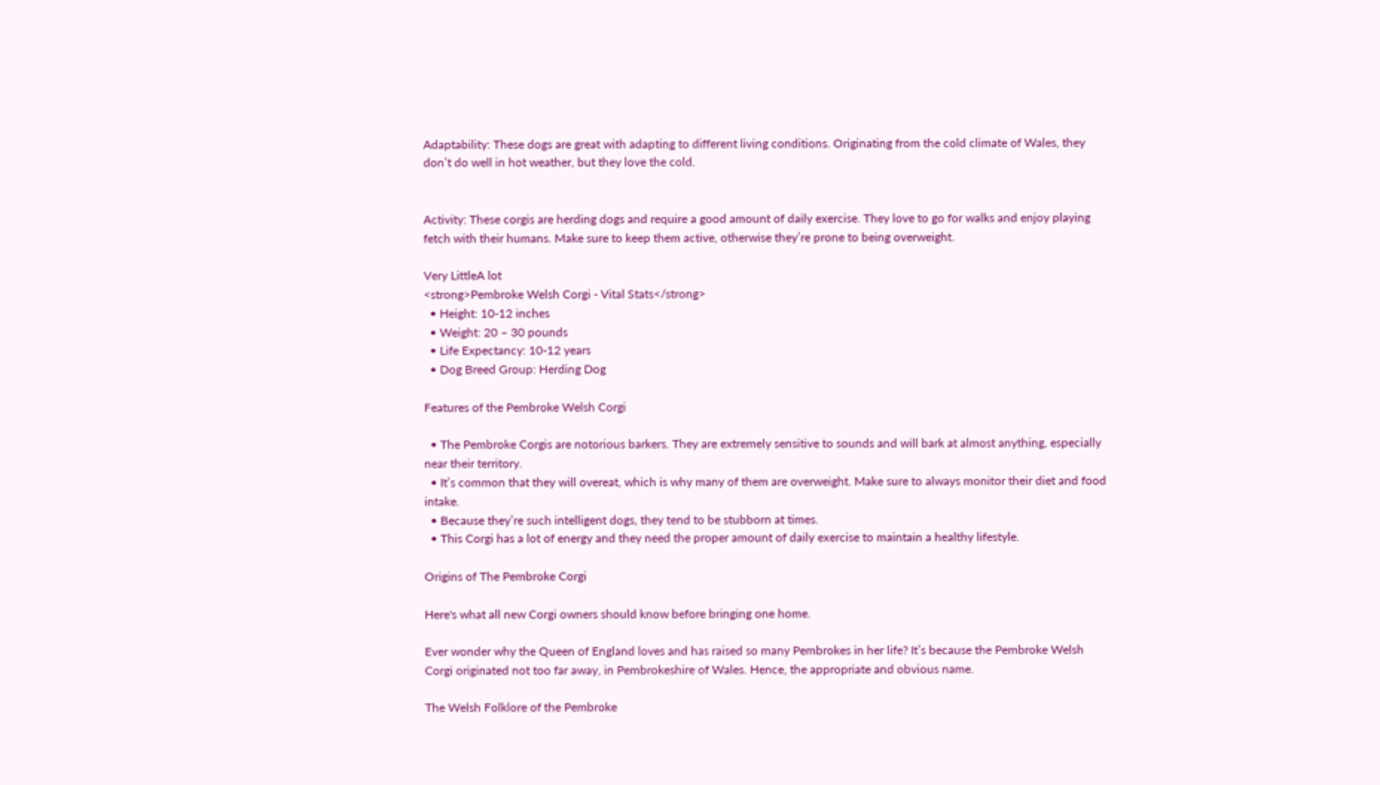Adaptability: These dogs are great with adapting to different living conditions. Originating from the cold climate of Wales, they don’t do well in hot weather, but they love the cold.


Activity: These corgis are herding dogs and require a good amount of daily exercise. They love to go for walks and enjoy playing fetch with their humans. Make sure to keep them active, otherwise they’re prone to being overweight.

Very LittleA lot
<strong>Pembroke Welsh Corgi - Vital Stats</strong>
  • Height: 10-12 inches
  • Weight: 20 – 30 pounds
  • Life Expectancy: 10-12 years
  • Dog Breed Group: Herding Dog

Features of the Pembroke Welsh Corgi

  • The Pembroke Corgis are notorious barkers. They are extremely sensitive to sounds and will bark at almost anything, especially near their territory.
  • It’s common that they will overeat, which is why many of them are overweight. Make sure to always monitor their diet and food intake.
  • Because they’re such intelligent dogs, they tend to be stubborn at times.
  • This Corgi has a lot of energy and they need the proper amount of daily exercise to maintain a healthy lifestyle.

Origins of The Pembroke Corgi

Here's what all new Corgi owners should know before bringing one home.

Ever wonder why the Queen of England loves and has raised so many Pembrokes in her life? It’s because the Pembroke Welsh Corgi originated not too far away, in Pembrokeshire of Wales. Hence, the appropriate and obvious name.

The Welsh Folklore of the Pembroke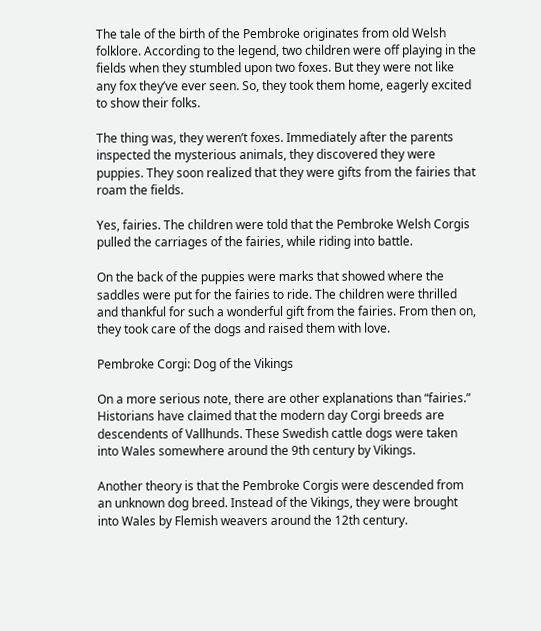The tale of the birth of the Pembroke originates from old Welsh folklore. According to the legend, two children were off playing in the fields when they stumbled upon two foxes. But they were not like any fox they’ve ever seen. So, they took them home, eagerly excited to show their folks.

The thing was, they weren’t foxes. Immediately after the parents inspected the mysterious animals, they discovered they were puppies. They soon realized that they were gifts from the fairies that roam the fields.

Yes, fairies. The children were told that the Pembroke Welsh Corgis pulled the carriages of the fairies, while riding into battle.

On the back of the puppies were marks that showed where the saddles were put for the fairies to ride. The children were thrilled and thankful for such a wonderful gift from the fairies. From then on, they took care of the dogs and raised them with love.

Pembroke Corgi: Dog of the Vikings

On a more serious note, there are other explanations than “fairies.” Historians have claimed that the modern day Corgi breeds are descendents of Vallhunds. These Swedish cattle dogs were taken into Wales somewhere around the 9th century by Vikings.

Another theory is that the Pembroke Corgis were descended from an unknown dog breed. Instead of the Vikings, they were brought into Wales by Flemish weavers around the 12th century.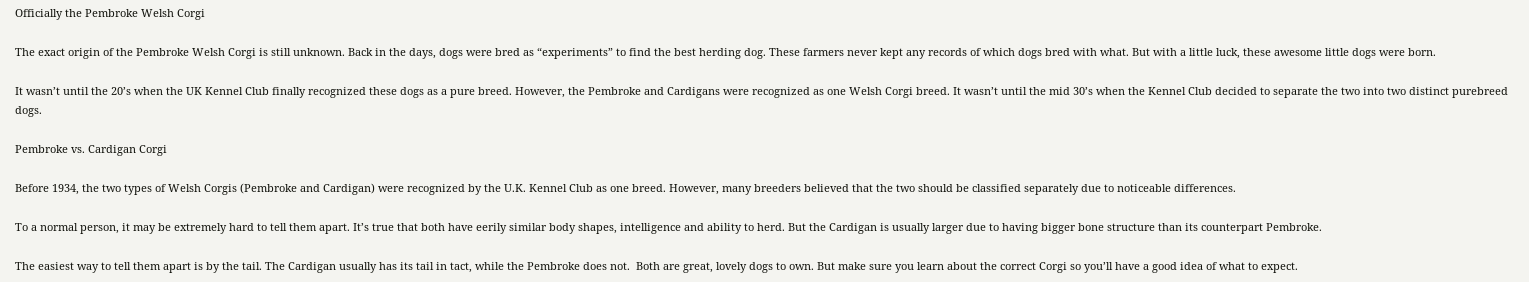Officially the Pembroke Welsh Corgi

The exact origin of the Pembroke Welsh Corgi is still unknown. Back in the days, dogs were bred as “experiments” to find the best herding dog. These farmers never kept any records of which dogs bred with what. But with a little luck, these awesome little dogs were born.

It wasn’t until the 20’s when the UK Kennel Club finally recognized these dogs as a pure breed. However, the Pembroke and Cardigans were recognized as one Welsh Corgi breed. It wasn’t until the mid 30’s when the Kennel Club decided to separate the two into two distinct purebreed dogs.

Pembroke vs. Cardigan Corgi

Before 1934, the two types of Welsh Corgis (Pembroke and Cardigan) were recognized by the U.K. Kennel Club as one breed. However, many breeders believed that the two should be classified separately due to noticeable differences.

To a normal person, it may be extremely hard to tell them apart. It’s true that both have eerily similar body shapes, intelligence and ability to herd. But the Cardigan is usually larger due to having bigger bone structure than its counterpart Pembroke.

The easiest way to tell them apart is by the tail. The Cardigan usually has its tail in tact, while the Pembroke does not.  Both are great, lovely dogs to own. But make sure you learn about the correct Corgi so you’ll have a good idea of what to expect.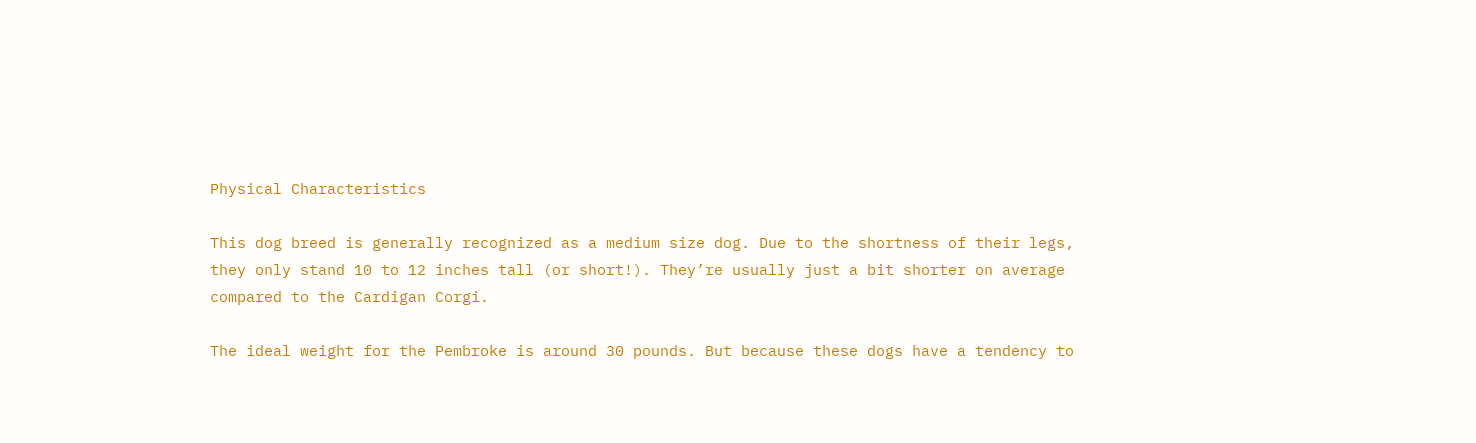Physical Characteristics

This dog breed is generally recognized as a medium size dog. Due to the shortness of their legs, they only stand 10 to 12 inches tall (or short!). They’re usually just a bit shorter on average compared to the Cardigan Corgi.

The ideal weight for the Pembroke is around 30 pounds. But because these dogs have a tendency to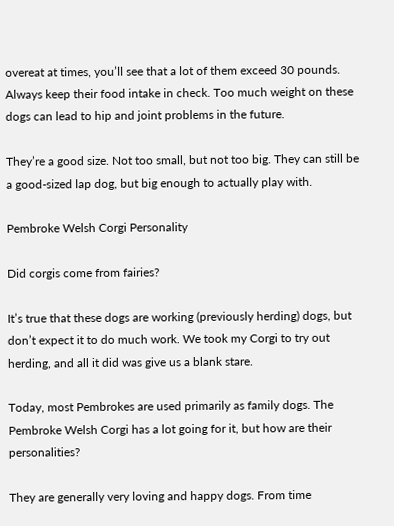overeat at times, you’ll see that a lot of them exceed 30 pounds. Always keep their food intake in check. Too much weight on these dogs can lead to hip and joint problems in the future.

They’re a good size. Not too small, but not too big. They can still be a good-sized lap dog, but big enough to actually play with.

Pembroke Welsh Corgi Personality

Did corgis come from fairies?

It’s true that these dogs are working (previously herding) dogs, but don’t expect it to do much work. We took my Corgi to try out herding, and all it did was give us a blank stare.

Today, most Pembrokes are used primarily as family dogs. The Pembroke Welsh Corgi has a lot going for it, but how are their personalities?

They are generally very loving and happy dogs. From time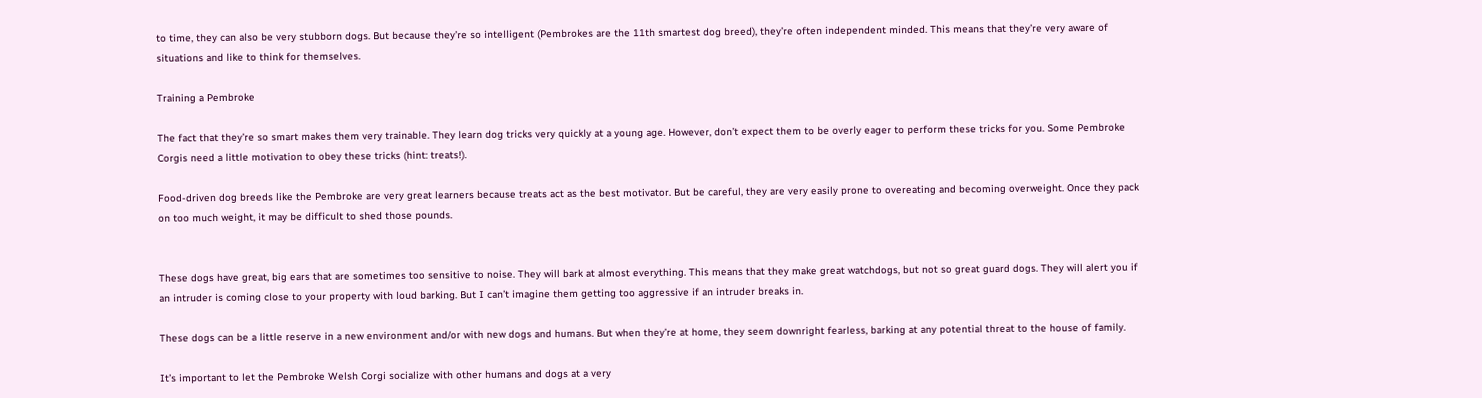to time, they can also be very stubborn dogs. But because they’re so intelligent (Pembrokes are the 11th smartest dog breed), they’re often independent minded. This means that they’re very aware of situations and like to think for themselves.

Training a Pembroke

The fact that they’re so smart makes them very trainable. They learn dog tricks very quickly at a young age. However, don’t expect them to be overly eager to perform these tricks for you. Some Pembroke Corgis need a little motivation to obey these tricks (hint: treats!).

Food-driven dog breeds like the Pembroke are very great learners because treats act as the best motivator. But be careful, they are very easily prone to overeating and becoming overweight. Once they pack on too much weight, it may be difficult to shed those pounds.


These dogs have great, big ears that are sometimes too sensitive to noise. They will bark at almost everything. This means that they make great watchdogs, but not so great guard dogs. They will alert you if an intruder is coming close to your property with loud barking. But I can’t imagine them getting too aggressive if an intruder breaks in.

These dogs can be a little reserve in a new environment and/or with new dogs and humans. But when they’re at home, they seem downright fearless, barking at any potential threat to the house of family.

It’s important to let the Pembroke Welsh Corgi socialize with other humans and dogs at a very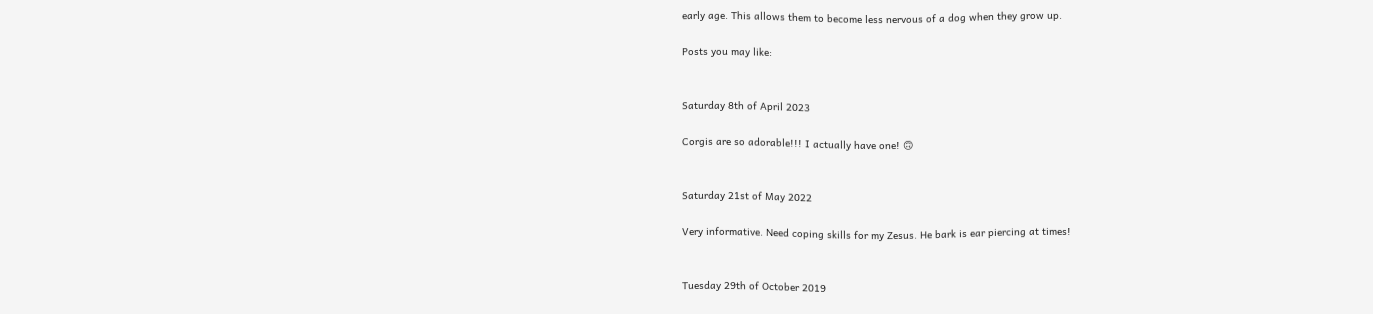early age. This allows them to become less nervous of a dog when they grow up.

Posts you may like:


Saturday 8th of April 2023

Corgis are so adorable!!! I actually have one! 🙃


Saturday 21st of May 2022

Very informative. Need coping skills for my Zesus. He bark is ear piercing at times!


Tuesday 29th of October 2019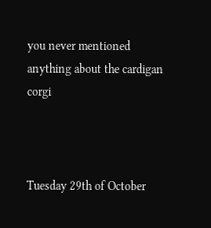you never mentioned anything about the cardigan corgi



Tuesday 29th of October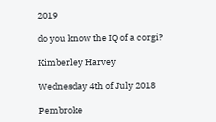2019

do you know the IQ of a corgi?

Kimberley Harvey

Wednesday 4th of July 2018

Pembroke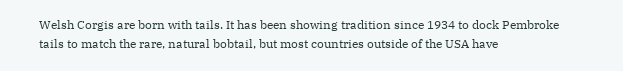Welsh Corgis are born with tails. It has been showing tradition since 1934 to dock Pembroke tails to match the rare, natural bobtail, but most countries outside of the USA have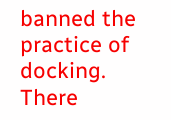banned the practice of docking. There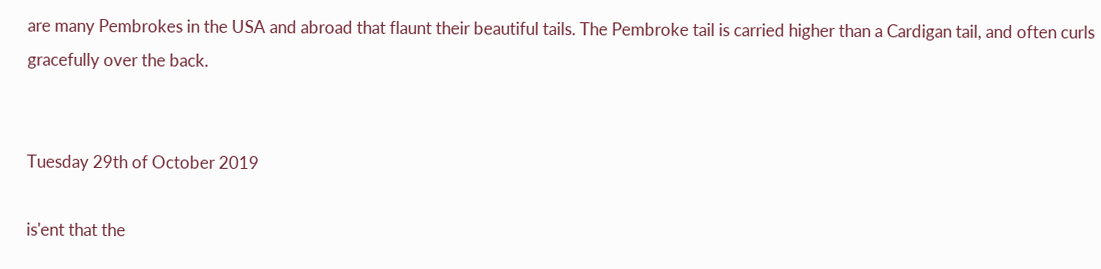are many Pembrokes in the USA and abroad that flaunt their beautiful tails. The Pembroke tail is carried higher than a Cardigan tail, and often curls gracefully over the back.


Tuesday 29th of October 2019

is'ent that the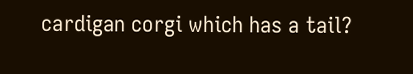cardigan corgi which has a tail?